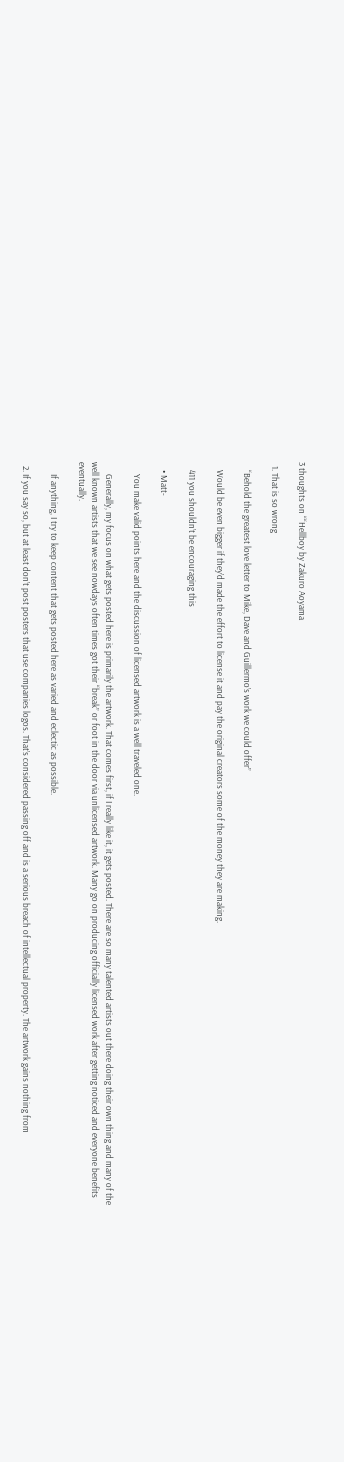3 thoughts on ““Hellboy by Zakuro Aoyama

  1. That is so wrong

    “Behold the greatest love letter to Mike, Dave and Guillermo’s work we could offer”

    Would be even bigger if they’d made the effort to license it and pay the original creators some of the money they are making.

    411 you shouldn’t be encouraging this

    • Matt-

      You make valid points here and the discussion of licensed artwork is a well traveled one.

      Generally, my focus on what gets posted here is primarily the artwork. That comes first, if I really like it, it gets posted. There are so many talented artists out there doing their own thing and many of the well known artists that we see nowdays often times got their “break” or foot in the door via unlicensed artwork. Many go on producing officially licensed work after getting noticed and everyone benefits eventually.

      If anything, I try to keep content that gets posted here as varied and eclectic as possible.

  2. If you say so, but at least don’t post posters that use companies logos. That’s considered passing off and is a serious breach of intellectual property. The artwork gains nothing from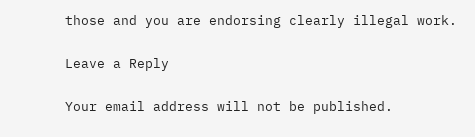those and you are endorsing clearly illegal work.

Leave a Reply

Your email address will not be published.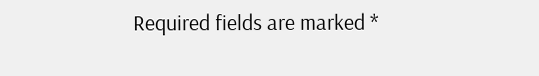Required fields are marked *